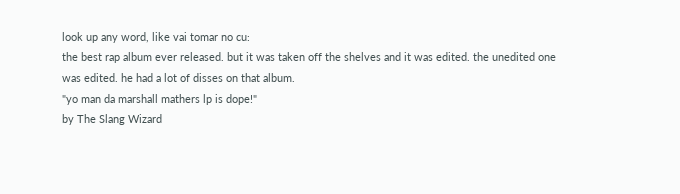look up any word, like vai tomar no cu:
the best rap album ever released. but it was taken off the shelves and it was edited. the unedited one was edited. he had a lot of disses on that album.
"yo man da marshall mathers lp is dope!"
by The Slang Wizard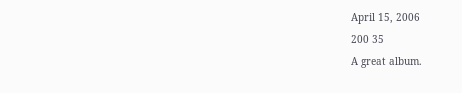April 15, 2006
200 35
A great album.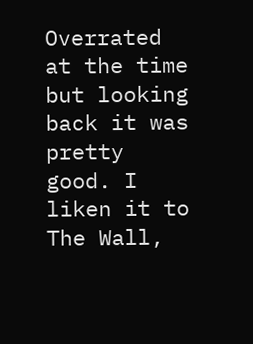Overrated at the time but looking back it was pretty good. I liken it to The Wall,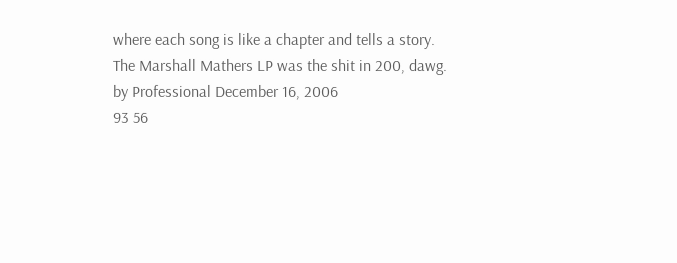where each song is like a chapter and tells a story.
The Marshall Mathers LP was the shit in 200, dawg.
by Professional December 16, 2006
93 56